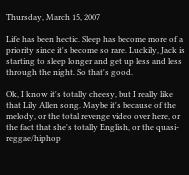Thursday, March 15, 2007

Life has been hectic. Sleep has become more of a priority since it's become so rare. Luckily, Jack is starting to sleep longer and get up less and less through the night. So that's good.

Ok, I know it's totally cheesy, but I really like that Lily Allen song. Maybe it's because of the melody, or the total revenge video over here, or the fact that she's totally English, or the quasi-reggae/hiphop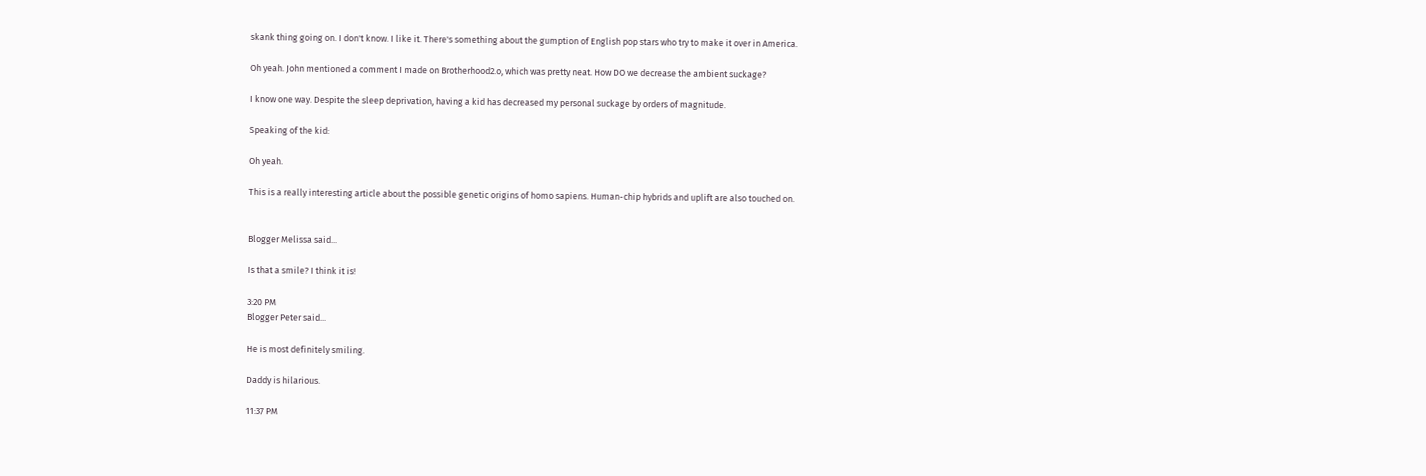skank thing going on. I don't know. I like it. There's something about the gumption of English pop stars who try to make it over in America.

Oh yeah. John mentioned a comment I made on Brotherhood2.o, which was pretty neat. How DO we decrease the ambient suckage?

I know one way. Despite the sleep deprivation, having a kid has decreased my personal suckage by orders of magnitude.

Speaking of the kid:

Oh yeah.

This is a really interesting article about the possible genetic origins of homo sapiens. Human-chip hybrids and uplift are also touched on.


Blogger Melissa said...

Is that a smile? I think it is!

3:20 PM
Blogger Peter said...

He is most definitely smiling.

Daddy is hilarious.

11:37 PM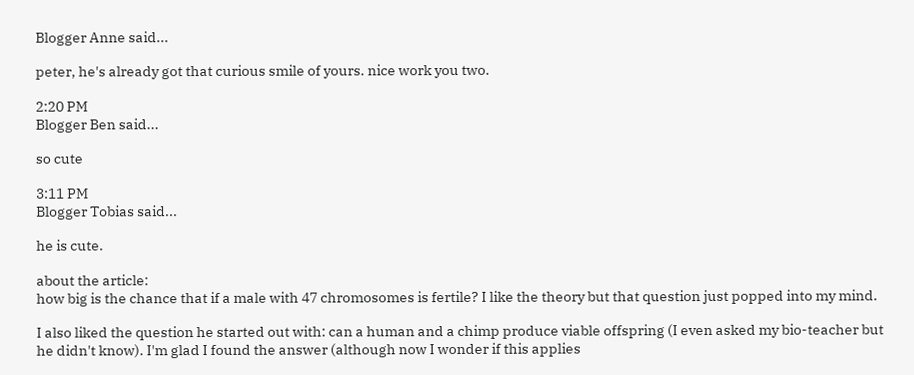Blogger Anne said...

peter, he's already got that curious smile of yours. nice work you two.

2:20 PM
Blogger Ben said...

so cute

3:11 PM
Blogger Tobias said...

he is cute.

about the article:
how big is the chance that if a male with 47 chromosomes is fertile? I like the theory but that question just popped into my mind.

I also liked the question he started out with: can a human and a chimp produce viable offspring (I even asked my bio-teacher but he didn't know). I'm glad I found the answer (although now I wonder if this applies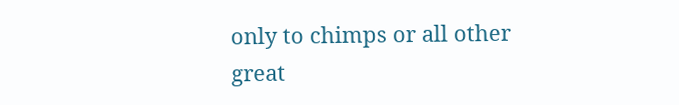only to chimps or all other great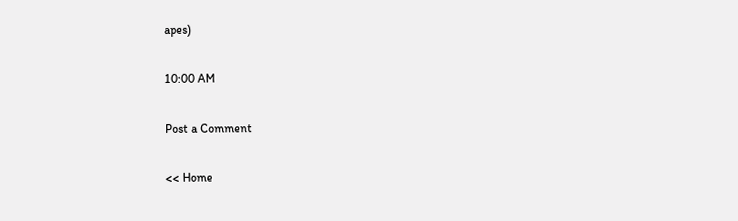apes)

10:00 AM

Post a Comment

<< Home